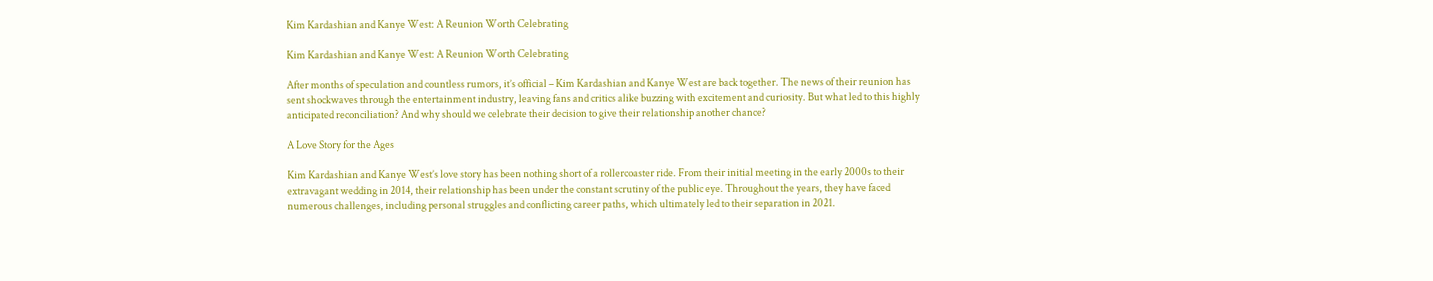Kim Kardashian and Kanye West: A Reunion Worth Celebrating

Kim Kardashian and Kanye West: A Reunion Worth Celebrating

After months of speculation and countless rumors, it’s official – Kim Kardashian and Kanye West are back together. The news of their reunion has sent shockwaves through the entertainment industry, leaving fans and critics alike buzzing with excitement and curiosity. But what led to this highly anticipated reconciliation? And why should we celebrate their decision to give their relationship another chance?

A Love Story for the Ages

Kim Kardashian and Kanye West’s love story has been nothing short of a rollercoaster ride. From their initial meeting in the early 2000s to their extravagant wedding in 2014, their relationship has been under the constant scrutiny of the public eye. Throughout the years, they have faced numerous challenges, including personal struggles and conflicting career paths, which ultimately led to their separation in 2021.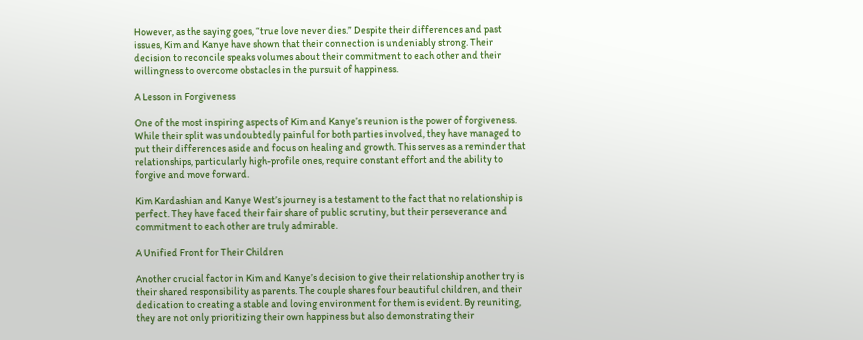However, as the saying goes, “true love never dies.” Despite their differences and past issues, Kim and Kanye have shown that their connection is undeniably strong. Their decision to reconcile speaks volumes about their commitment to each other and their willingness to overcome obstacles in the pursuit of happiness.

A Lesson in Forgiveness

One of the most inspiring aspects of Kim and Kanye’s reunion is the power of forgiveness. While their split was undoubtedly painful for both parties involved, they have managed to put their differences aside and focus on healing and growth. This serves as a reminder that relationships, particularly high-profile ones, require constant effort and the ability to forgive and move forward.

Kim Kardashian and Kanye West’s journey is a testament to the fact that no relationship is perfect. They have faced their fair share of public scrutiny, but their perseverance and commitment to each other are truly admirable.

A Unified Front for Their Children

Another crucial factor in Kim and Kanye’s decision to give their relationship another try is their shared responsibility as parents. The couple shares four beautiful children, and their dedication to creating a stable and loving environment for them is evident. By reuniting, they are not only prioritizing their own happiness but also demonstrating their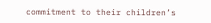commitment to their children’s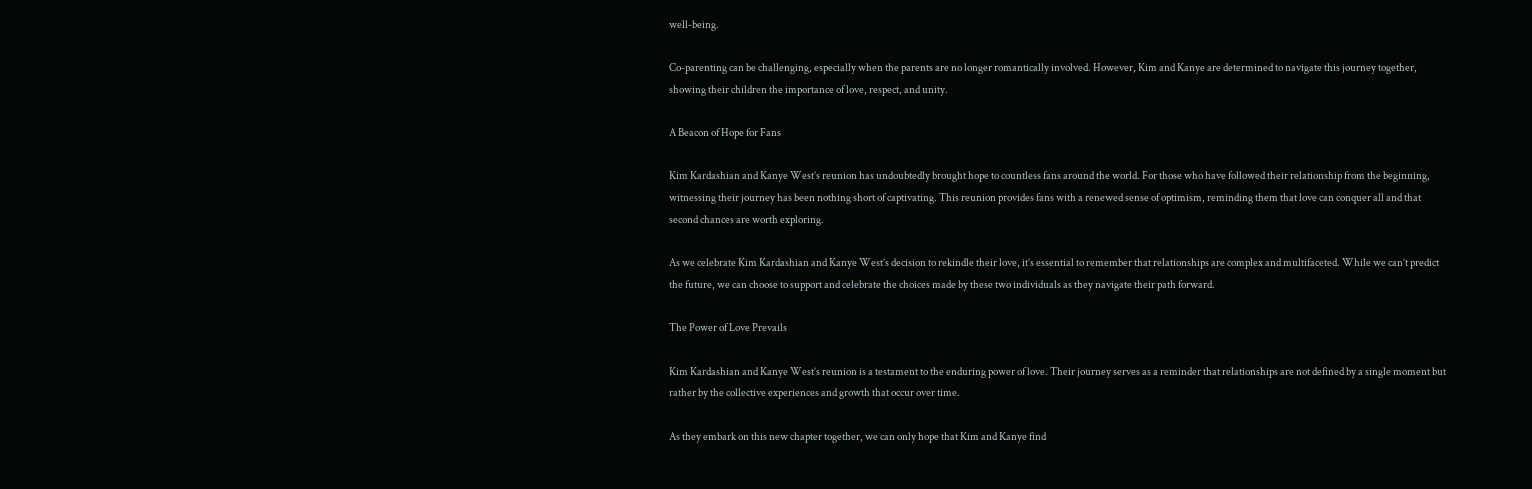well-being.

Co-parenting can be challenging, especially when the parents are no longer romantically involved. However, Kim and Kanye are determined to navigate this journey together, showing their children the importance of love, respect, and unity.

A Beacon of Hope for Fans

Kim Kardashian and Kanye West’s reunion has undoubtedly brought hope to countless fans around the world. For those who have followed their relationship from the beginning, witnessing their journey has been nothing short of captivating. This reunion provides fans with a renewed sense of optimism, reminding them that love can conquer all and that second chances are worth exploring.

As we celebrate Kim Kardashian and Kanye West’s decision to rekindle their love, it’s essential to remember that relationships are complex and multifaceted. While we can’t predict the future, we can choose to support and celebrate the choices made by these two individuals as they navigate their path forward.

The Power of Love Prevails

Kim Kardashian and Kanye West’s reunion is a testament to the enduring power of love. Their journey serves as a reminder that relationships are not defined by a single moment but rather by the collective experiences and growth that occur over time.

As they embark on this new chapter together, we can only hope that Kim and Kanye find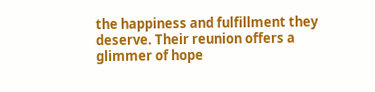the happiness and fulfillment they deserve. Their reunion offers a glimmer of hope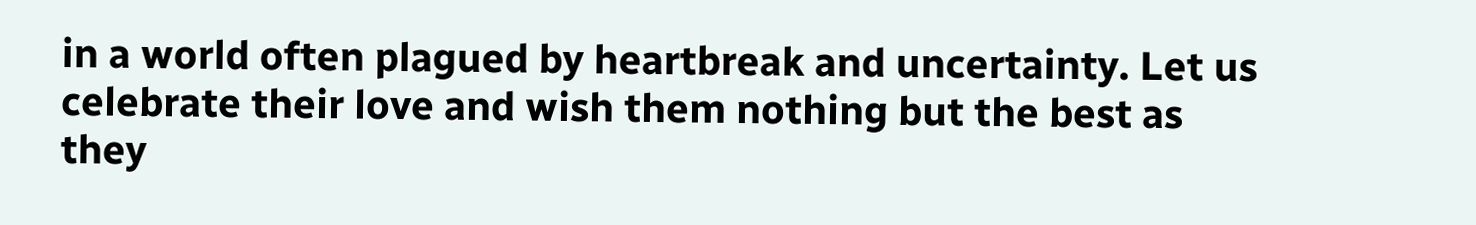in a world often plagued by heartbreak and uncertainty. Let us celebrate their love and wish them nothing but the best as they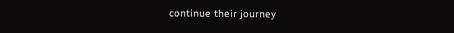continue their journey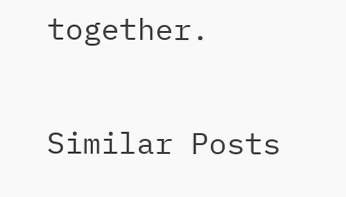together.

Similar Posts